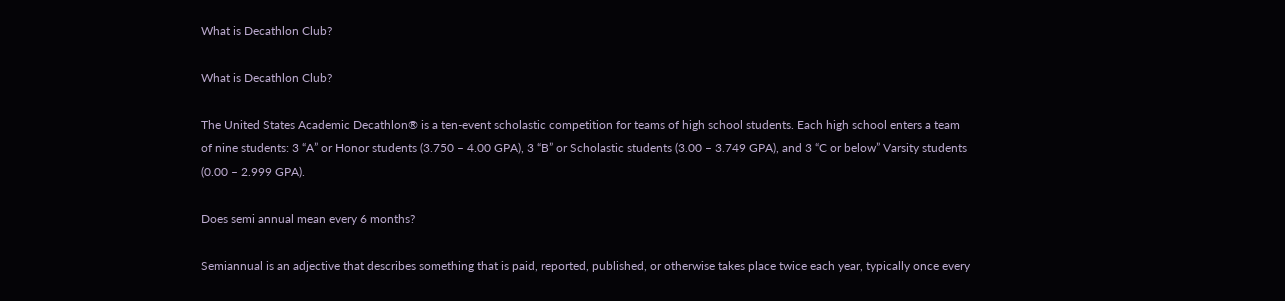What is Decathlon Club?

What is Decathlon Club?

The United States Academic Decathlon® is a ten-event scholastic competition for teams of high school students. Each high school enters a team of nine students: 3 “A” or Honor students (3.750 – 4.00 GPA), 3 “B” or Scholastic students (3.00 – 3.749 GPA), and 3 “C or below” Varsity students (0.00 – 2.999 GPA).

Does semi annual mean every 6 months?

Semiannual is an adjective that describes something that is paid, reported, published, or otherwise takes place twice each year, typically once every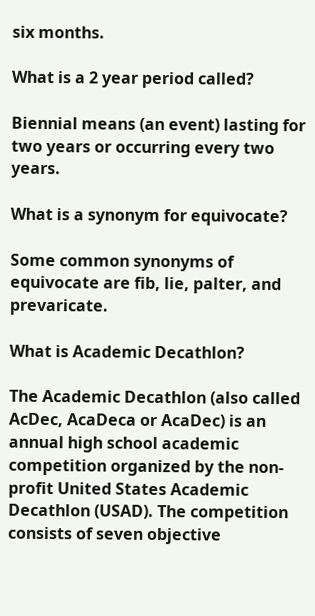six months.

What is a 2 year period called?

Biennial means (an event) lasting for two years or occurring every two years.

What is a synonym for equivocate?

Some common synonyms of equivocate are fib, lie, palter, and prevaricate.

What is Academic Decathlon?

The Academic Decathlon (also called AcDec, AcaDeca or AcaDec) is an annual high school academic competition organized by the non-profit United States Academic Decathlon (USAD). The competition consists of seven objective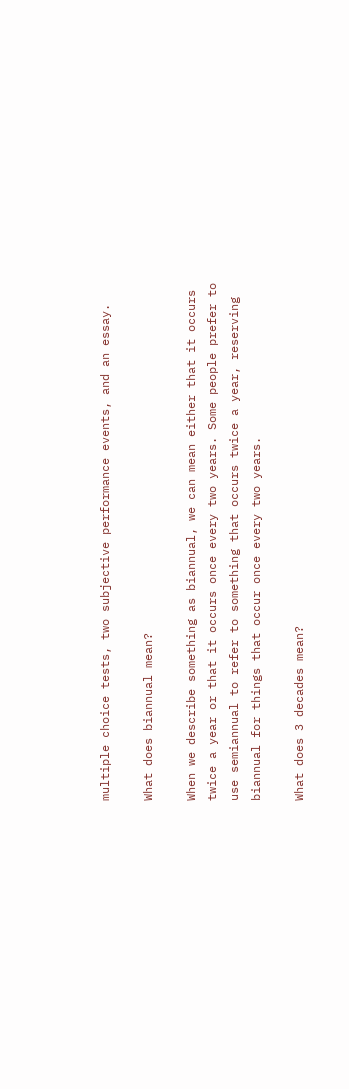multiple choice tests, two subjective performance events, and an essay.

What does biannual mean?

When we describe something as biannual, we can mean either that it occurs twice a year or that it occurs once every two years. Some people prefer to use semiannual to refer to something that occurs twice a year, reserving biannual for things that occur once every two years.

What does 3 decades mean?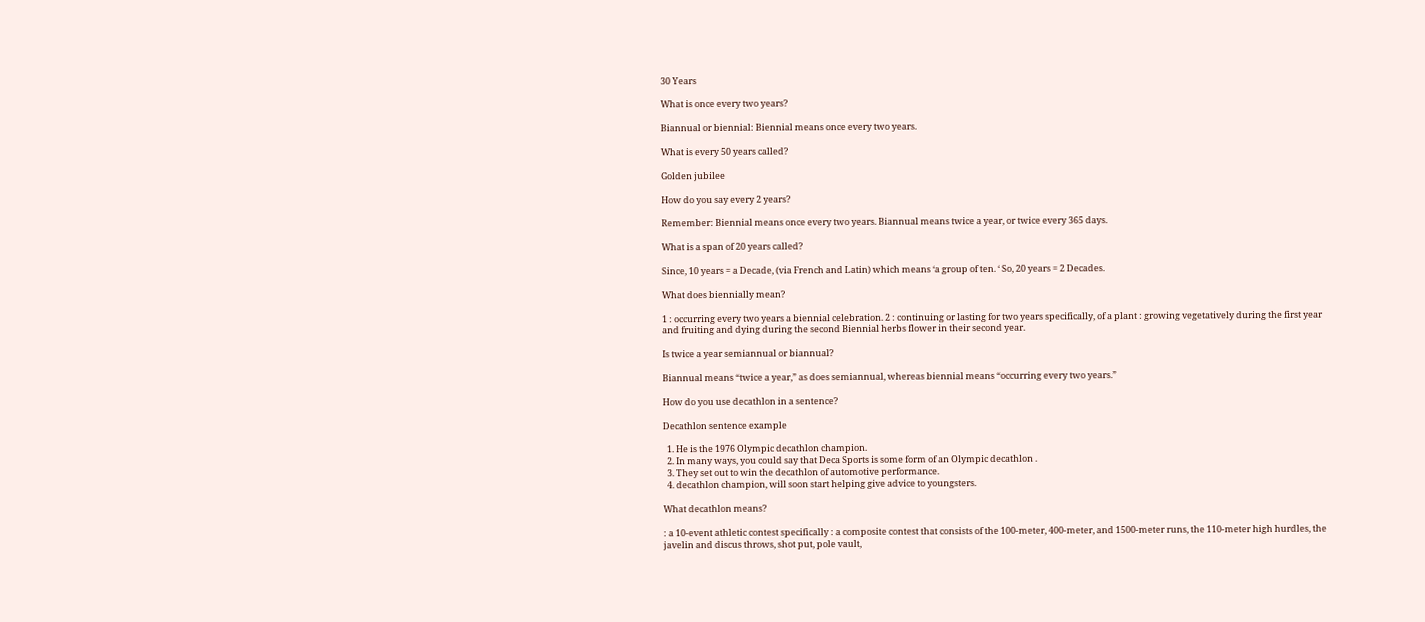30 Years

What is once every two years?

Biannual or biennial: Biennial means once every two years.

What is every 50 years called?

Golden jubilee

How do you say every 2 years?

Remember: Biennial means once every two years. Biannual means twice a year, or twice every 365 days.

What is a span of 20 years called?

Since, 10 years = a Decade, (via French and Latin) which means ‘a group of ten. ‘ So, 20 years = 2 Decades.

What does biennially mean?

1 : occurring every two years a biennial celebration. 2 : continuing or lasting for two years specifically, of a plant : growing vegetatively during the first year and fruiting and dying during the second Biennial herbs flower in their second year.

Is twice a year semiannual or biannual?

Biannual means “twice a year,” as does semiannual, whereas biennial means “occurring every two years.”

How do you use decathlon in a sentence?

Decathlon sentence example

  1. He is the 1976 Olympic decathlon champion.
  2. In many ways, you could say that Deca Sports is some form of an Olympic decathlon .
  3. They set out to win the decathlon of automotive performance.
  4. decathlon champion, will soon start helping give advice to youngsters.

What decathlon means?

: a 10-event athletic contest specifically : a composite contest that consists of the 100-meter, 400-meter, and 1500-meter runs, the 110-meter high hurdles, the javelin and discus throws, shot put, pole vault,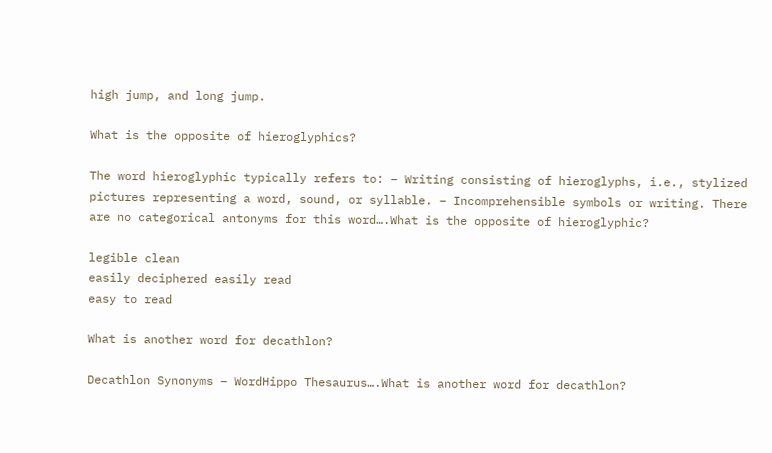high jump, and long jump.

What is the opposite of hieroglyphics?

The word hieroglyphic typically refers to: – Writing consisting of hieroglyphs, i.e., stylized pictures representing a word, sound, or syllable. – Incomprehensible symbols or writing. There are no categorical antonyms for this word….What is the opposite of hieroglyphic?

legible clean
easily deciphered easily read
easy to read

What is another word for decathlon?

Decathlon Synonyms – WordHippo Thesaurus….What is another word for decathlon?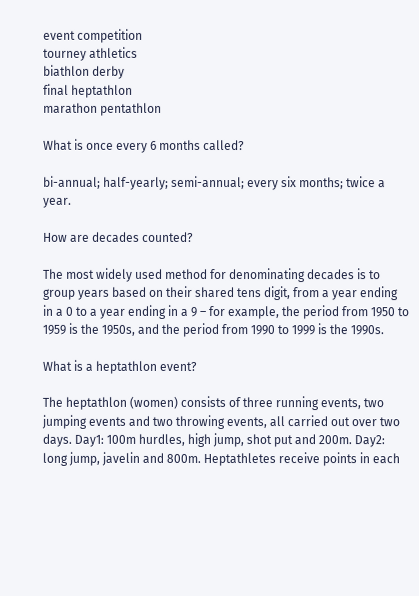event competition
tourney athletics
biathlon derby
final heptathlon
marathon pentathlon

What is once every 6 months called?

bi-annual; half-yearly; semi-annual; every six months; twice a year.

How are decades counted?

The most widely used method for denominating decades is to group years based on their shared tens digit, from a year ending in a 0 to a year ending in a 9 – for example, the period from 1950 to 1959 is the 1950s, and the period from 1990 to 1999 is the 1990s.

What is a heptathlon event?

The heptathlon (women) consists of three running events, two jumping events and two throwing events, all carried out over two days. Day1: 100m hurdles, high jump, shot put and 200m. Day2: long jump, javelin and 800m. Heptathletes receive points in each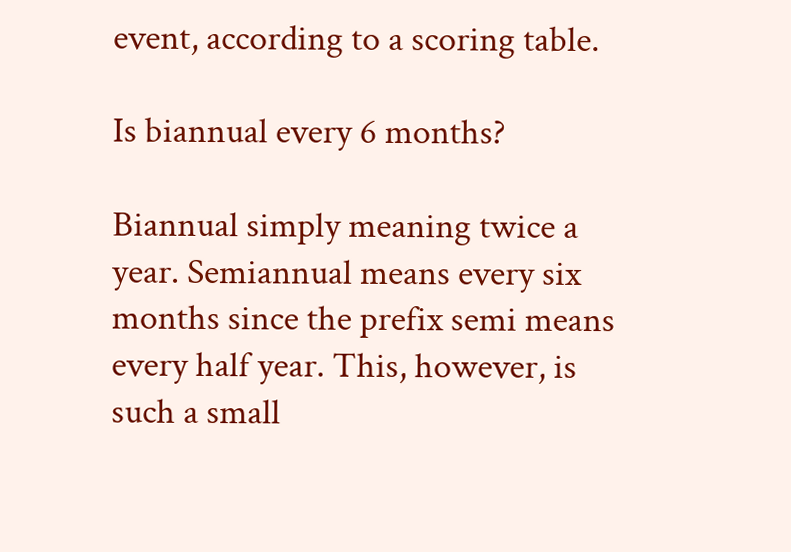event, according to a scoring table.

Is biannual every 6 months?

Biannual simply meaning twice a year. Semiannual means every six months since the prefix semi means every half year. This, however, is such a small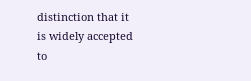distinction that it is widely accepted to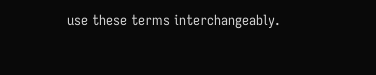use these terms interchangeably.